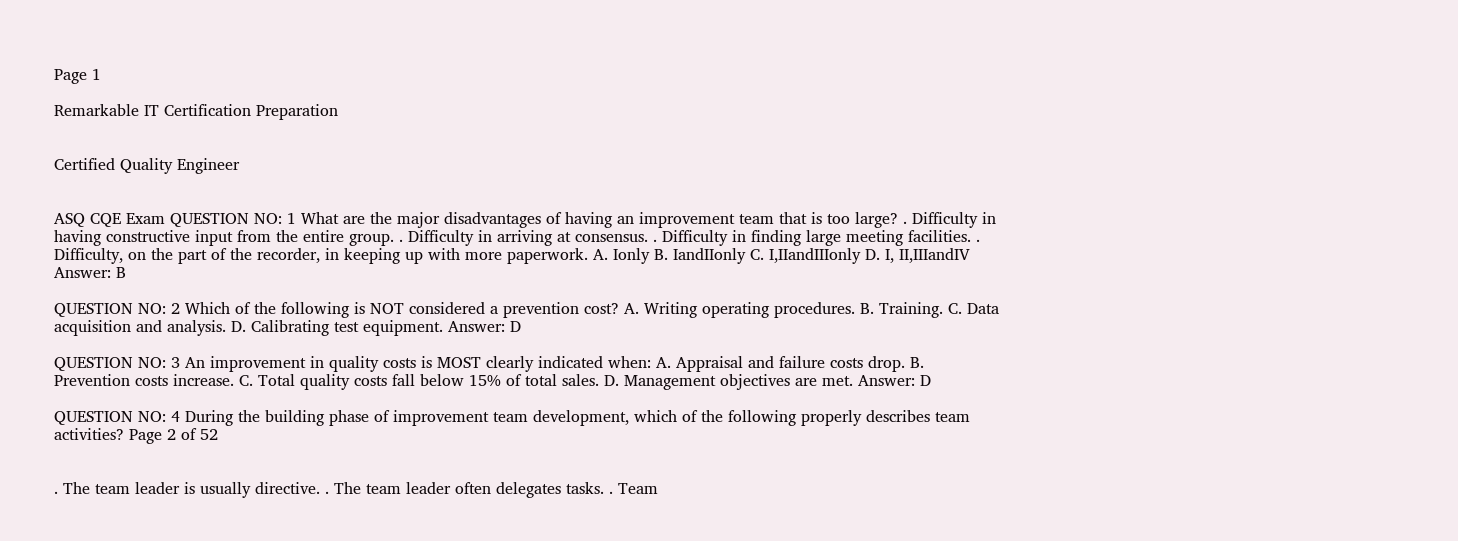Page 1

Remarkable IT Certification Preparation


Certified Quality Engineer


ASQ CQE Exam QUESTION NO: 1 What are the major disadvantages of having an improvement team that is too large? . Difficulty in having constructive input from the entire group. . Difficulty in arriving at consensus. . Difficulty in finding large meeting facilities. . Difficulty, on the part of the recorder, in keeping up with more paperwork. A. Ionly B. IandIIonly C. I,IIandIIIonly D. I, II,IIIandIV Answer: B

QUESTION NO: 2 Which of the following is NOT considered a prevention cost? A. Writing operating procedures. B. Training. C. Data acquisition and analysis. D. Calibrating test equipment. Answer: D

QUESTION NO: 3 An improvement in quality costs is MOST clearly indicated when: A. Appraisal and failure costs drop. B. Prevention costs increase. C. Total quality costs fall below 15% of total sales. D. Management objectives are met. Answer: D

QUESTION NO: 4 During the building phase of improvement team development, which of the following properly describes team activities? Page 2 of 52


. The team leader is usually directive. . The team leader often delegates tasks. . Team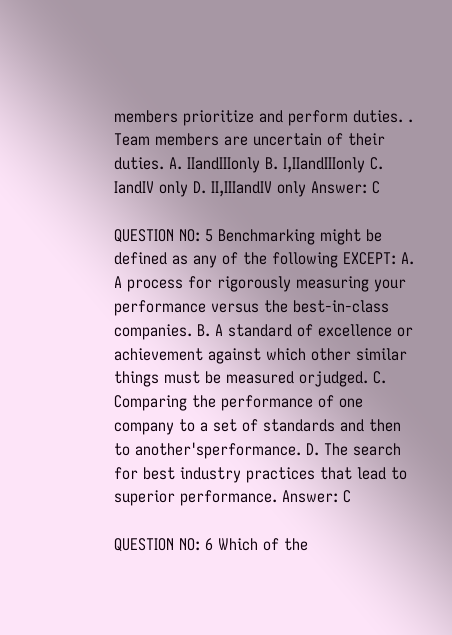members prioritize and perform duties. . Team members are uncertain of their duties. A. IIandIIIonly B. I,IIandIIIonly C. IandIV only D. II,IIIandIV only Answer: C

QUESTION NO: 5 Benchmarking might be defined as any of the following EXCEPT: A. A process for rigorously measuring your performance versus the best-in-class companies. B. A standard of excellence or achievement against which other similar things must be measured orjudged. C. Comparing the performance of one company to a set of standards and then to another'sperformance. D. The search for best industry practices that lead to superior performance. Answer: C

QUESTION NO: 6 Which of the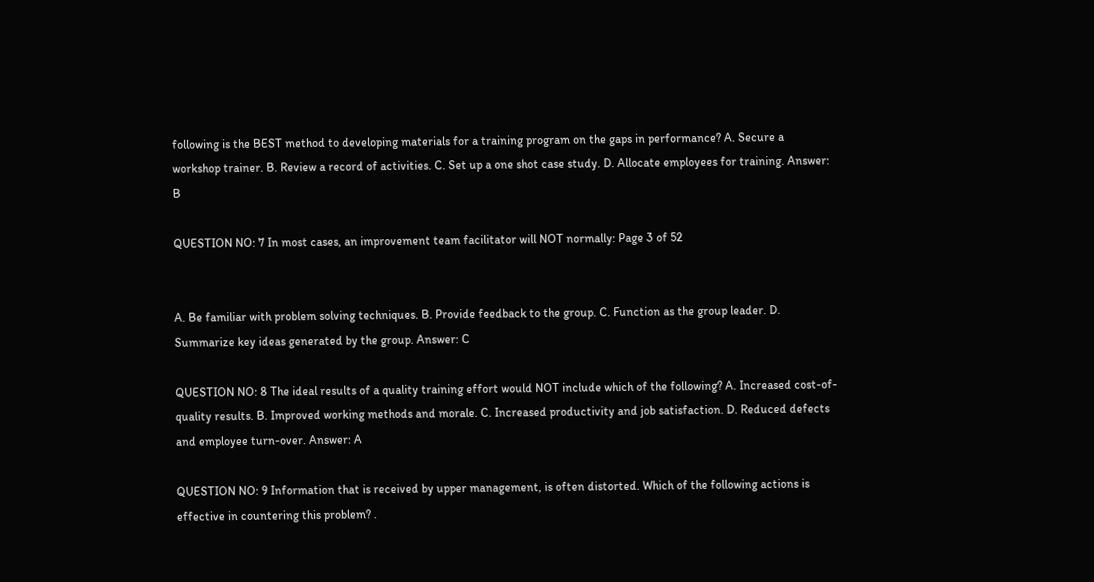following is the BEST method to developing materials for a training program on the gaps in performance? A. Secure a workshop trainer. B. Review a record of activities. C. Set up a one shot case study. D. Allocate employees for training. Answer: B

QUESTION NO: 7 In most cases, an improvement team facilitator will NOT normally: Page 3 of 52


A. Be familiar with problem solving techniques. B. Provide feedback to the group. C. Function as the group leader. D. Summarize key ideas generated by the group. Answer: C

QUESTION NO: 8 The ideal results of a quality training effort would NOT include which of the following? A. Increased cost-of-quality results. B. Improved working methods and morale. C. Increased productivity and job satisfaction. D. Reduced defects and employee turn-over. Answer: A

QUESTION NO: 9 Information that is received by upper management, is often distorted. Which of the following actions is effective in countering this problem? .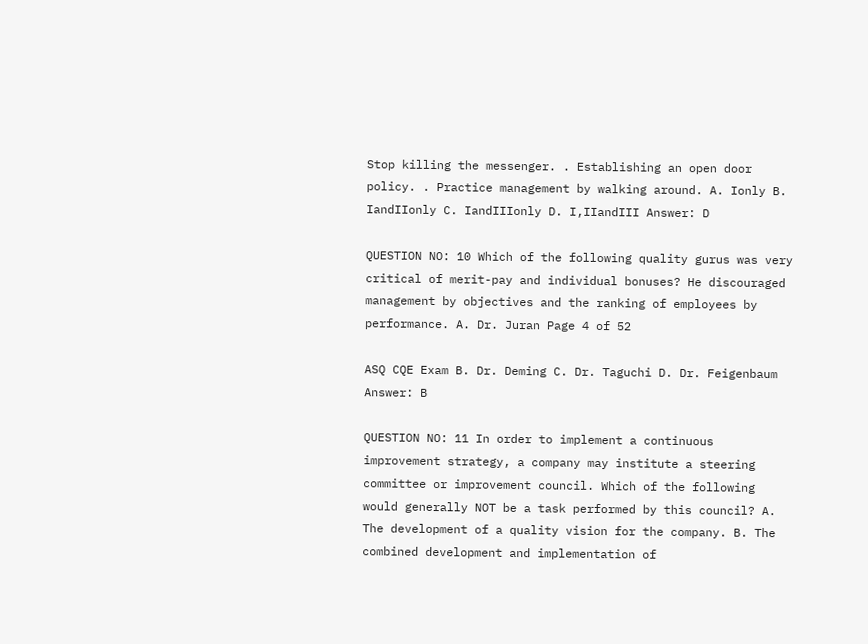Stop killing the messenger. . Establishing an open door policy. . Practice management by walking around. A. Ionly B. IandIIonly C. IandIIIonly D. I,IIandIII Answer: D

QUESTION NO: 10 Which of the following quality gurus was very critical of merit-pay and individual bonuses? He discouraged management by objectives and the ranking of employees by performance. A. Dr. Juran Page 4 of 52

ASQ CQE Exam B. Dr. Deming C. Dr. Taguchi D. Dr. Feigenbaum Answer: B

QUESTION NO: 11 In order to implement a continuous improvement strategy, a company may institute a steering committee or improvement council. Which of the following would generally NOT be a task performed by this council? A. The development of a quality vision for the company. B. The combined development and implementation of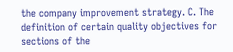the company improvement strategy. C. The definition of certain quality objectives for sections of the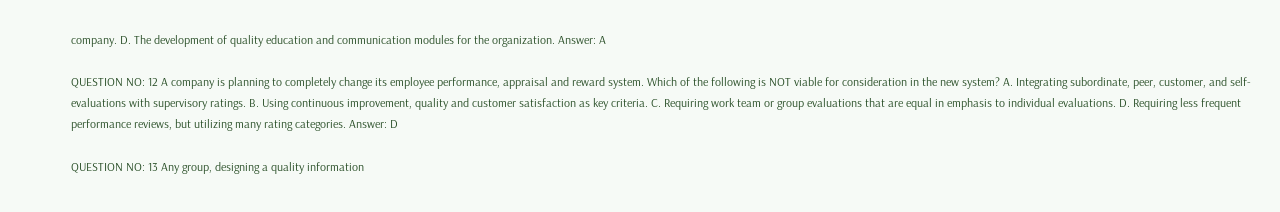company. D. The development of quality education and communication modules for the organization. Answer: A

QUESTION NO: 12 A company is planning to completely change its employee performance, appraisal and reward system. Which of the following is NOT viable for consideration in the new system? A. Integrating subordinate, peer, customer, and self-evaluations with supervisory ratings. B. Using continuous improvement, quality and customer satisfaction as key criteria. C. Requiring work team or group evaluations that are equal in emphasis to individual evaluations. D. Requiring less frequent performance reviews, but utilizing many rating categories. Answer: D

QUESTION NO: 13 Any group, designing a quality information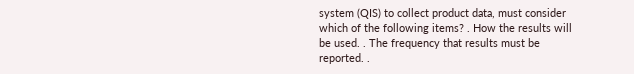system (QIS) to collect product data, must consider which of the following items? . How the results will be used. . The frequency that results must be reported. .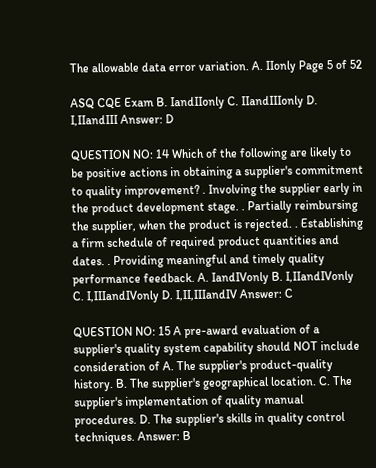The allowable data error variation. A. IIonly Page 5 of 52

ASQ CQE Exam B. IandIIonly C. IIandIIIonly D. I,IIandIII Answer: D

QUESTION NO: 14 Which of the following are likely to be positive actions in obtaining a supplier's commitment to quality improvement? . Involving the supplier early in the product development stage. . Partially reimbursing the supplier, when the product is rejected. . Establishing a firm schedule of required product quantities and dates. . Providing meaningful and timely quality performance feedback. A. IandIVonly B. I,IIandIVonly C. I,IIIandIVonly D. I,II,IIIandIV Answer: C

QUESTION NO: 15 A pre-award evaluation of a supplier's quality system capability should NOT include consideration of A. The supplier's product-quality history. B. The supplier's geographical location. C. The supplier's implementation of quality manual procedures. D. The supplier's skills in quality control techniques. Answer: B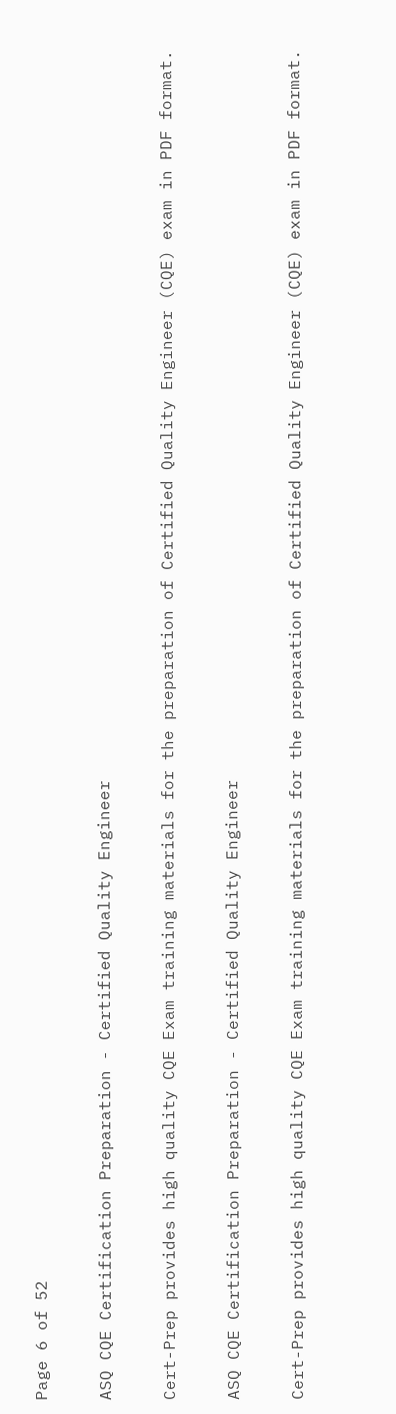Page 6 of 52

ASQ CQE Certification Preparation - Certified Quality Engineer

Cert-Prep provides high quality CQE Exam training materials for the preparation of Certified Quality Engineer (CQE) exam in PDF format.

ASQ CQE Certification Preparation - Certified Quality Engineer

Cert-Prep provides high quality CQE Exam training materials for the preparation of Certified Quality Engineer (CQE) exam in PDF format.